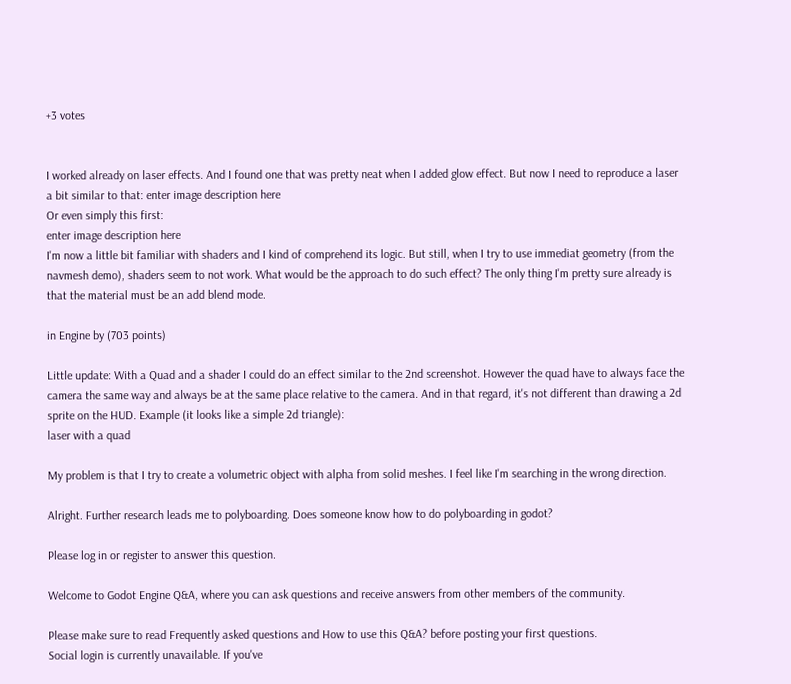+3 votes


I worked already on laser effects. And I found one that was pretty neat when I added glow effect. But now I need to reproduce a laser a bit similar to that: enter image description here
Or even simply this first:
enter image description here
I'm now a little bit familiar with shaders and I kind of comprehend its logic. But still, when I try to use immediat geometry (from the navmesh demo), shaders seem to not work. What would be the approach to do such effect? The only thing I'm pretty sure already is that the material must be an add blend mode.

in Engine by (703 points)

Little update: With a Quad and a shader I could do an effect similar to the 2nd screenshot. However the quad have to always face the camera the same way and always be at the same place relative to the camera. And in that regard, it's not different than drawing a 2d sprite on the HUD. Example (it looks like a simple 2d triangle):
laser with a quad

My problem is that I try to create a volumetric object with alpha from solid meshes. I feel like I'm searching in the wrong direction.

Alright. Further research leads me to polyboarding. Does someone know how to do polyboarding in godot?

Please log in or register to answer this question.

Welcome to Godot Engine Q&A, where you can ask questions and receive answers from other members of the community.

Please make sure to read Frequently asked questions and How to use this Q&A? before posting your first questions.
Social login is currently unavailable. If you've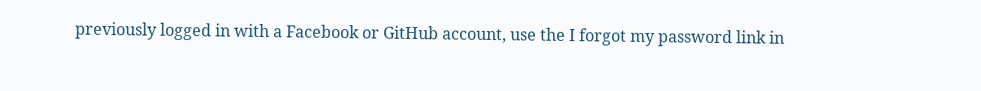previously logged in with a Facebook or GitHub account, use the I forgot my password link in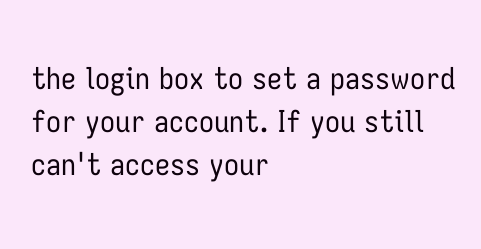the login box to set a password for your account. If you still can't access your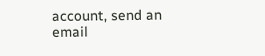account, send an email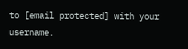to [email protected] with your username.